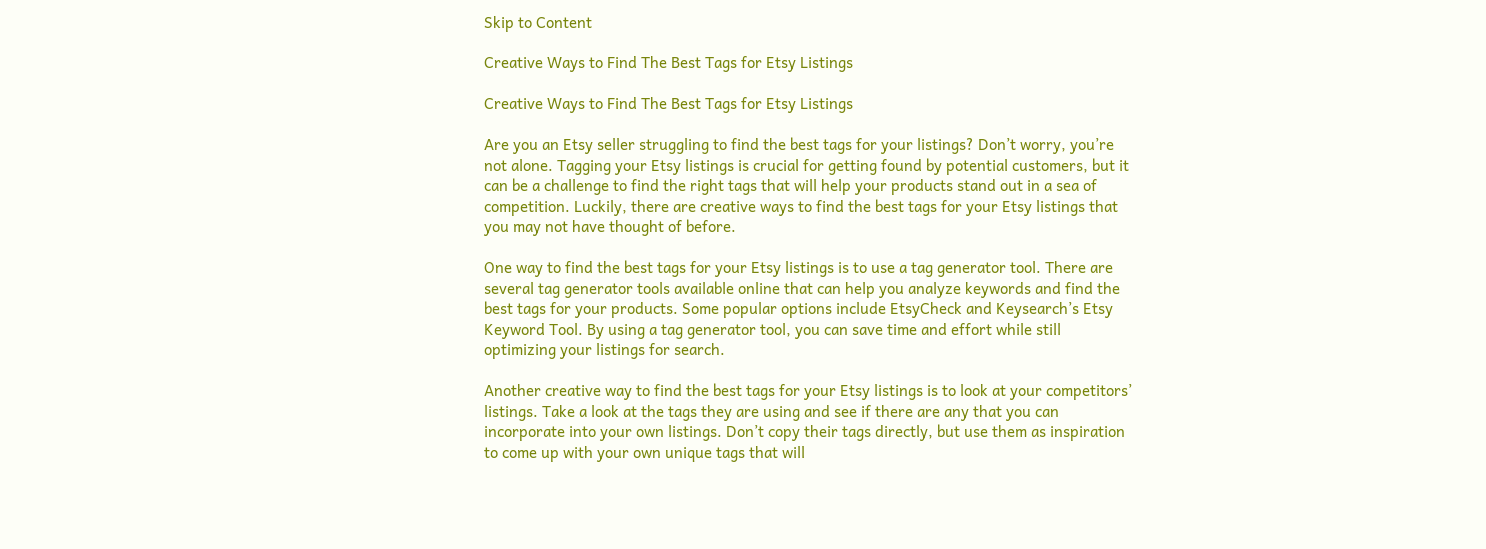Skip to Content

Creative Ways to Find The Best Tags for Etsy Listings

Creative Ways to Find The Best Tags for Etsy Listings

Are you an Etsy seller struggling to find the best tags for your listings? Don’t worry, you’re not alone. Tagging your Etsy listings is crucial for getting found by potential customers, but it can be a challenge to find the right tags that will help your products stand out in a sea of competition. Luckily, there are creative ways to find the best tags for your Etsy listings that you may not have thought of before.

One way to find the best tags for your Etsy listings is to use a tag generator tool. There are several tag generator tools available online that can help you analyze keywords and find the best tags for your products. Some popular options include EtsyCheck and Keysearch’s Etsy Keyword Tool. By using a tag generator tool, you can save time and effort while still optimizing your listings for search.

Another creative way to find the best tags for your Etsy listings is to look at your competitors’ listings. Take a look at the tags they are using and see if there are any that you can incorporate into your own listings. Don’t copy their tags directly, but use them as inspiration to come up with your own unique tags that will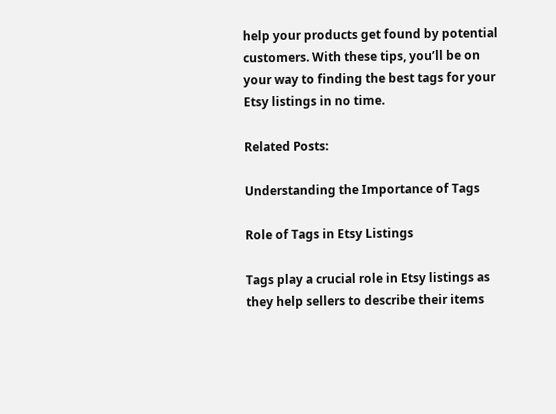help your products get found by potential customers. With these tips, you’ll be on your way to finding the best tags for your Etsy listings in no time.

Related Posts:

Understanding the Importance of Tags

Role of Tags in Etsy Listings

Tags play a crucial role in Etsy listings as they help sellers to describe their items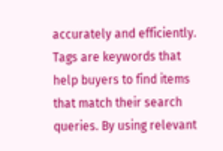accurately and efficiently. Tags are keywords that help buyers to find items that match their search queries. By using relevant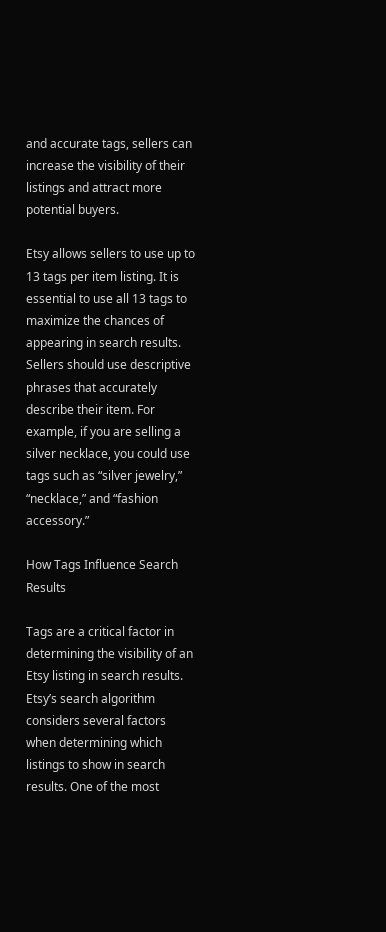and accurate tags, sellers can increase the visibility of their listings and attract more potential buyers.

Etsy allows sellers to use up to 13 tags per item listing. It is essential to use all 13 tags to maximize the chances of appearing in search results. Sellers should use descriptive phrases that accurately describe their item. For example, if you are selling a silver necklace, you could use tags such as “silver jewelry,” “necklace,” and “fashion accessory.”

How Tags Influence Search Results

Tags are a critical factor in determining the visibility of an Etsy listing in search results. Etsy’s search algorithm considers several factors when determining which listings to show in search results. One of the most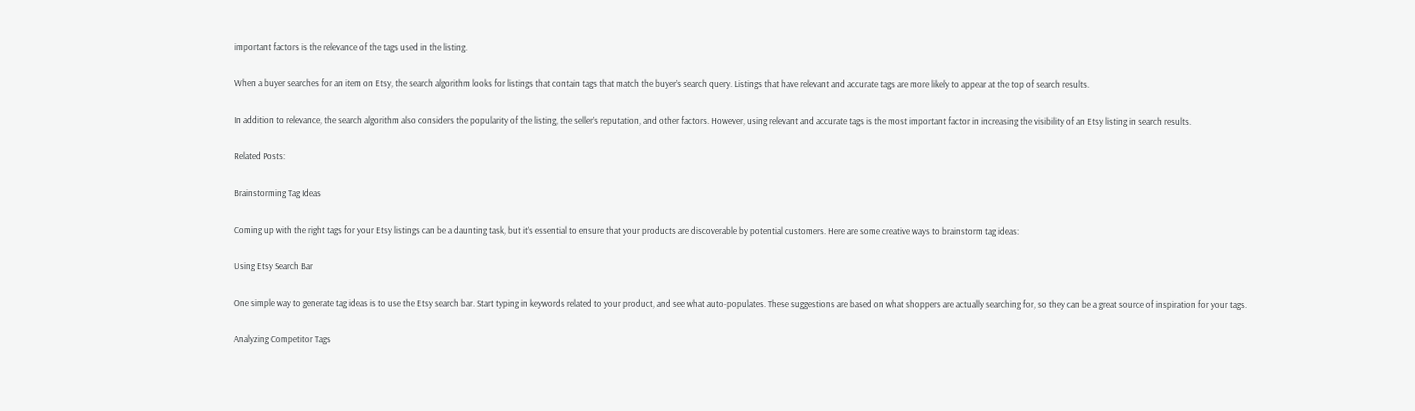important factors is the relevance of the tags used in the listing.

When a buyer searches for an item on Etsy, the search algorithm looks for listings that contain tags that match the buyer’s search query. Listings that have relevant and accurate tags are more likely to appear at the top of search results.

In addition to relevance, the search algorithm also considers the popularity of the listing, the seller’s reputation, and other factors. However, using relevant and accurate tags is the most important factor in increasing the visibility of an Etsy listing in search results.

Related Posts:

Brainstorming Tag Ideas

Coming up with the right tags for your Etsy listings can be a daunting task, but it’s essential to ensure that your products are discoverable by potential customers. Here are some creative ways to brainstorm tag ideas:

Using Etsy Search Bar

One simple way to generate tag ideas is to use the Etsy search bar. Start typing in keywords related to your product, and see what auto-populates. These suggestions are based on what shoppers are actually searching for, so they can be a great source of inspiration for your tags.

Analyzing Competitor Tags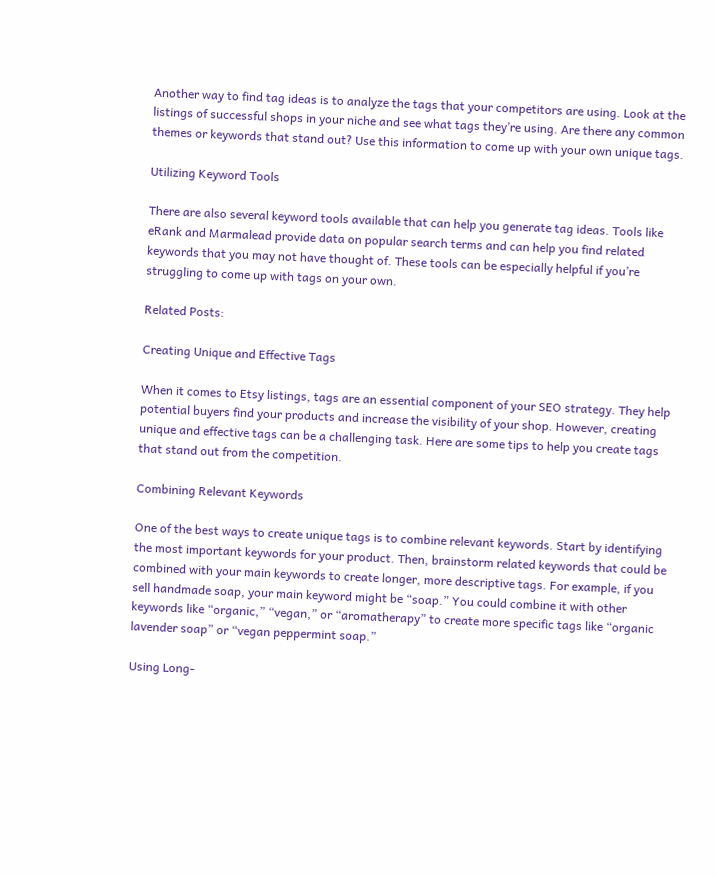Another way to find tag ideas is to analyze the tags that your competitors are using. Look at the listings of successful shops in your niche and see what tags they’re using. Are there any common themes or keywords that stand out? Use this information to come up with your own unique tags.

Utilizing Keyword Tools

There are also several keyword tools available that can help you generate tag ideas. Tools like eRank and Marmalead provide data on popular search terms and can help you find related keywords that you may not have thought of. These tools can be especially helpful if you’re struggling to come up with tags on your own.

Related Posts:

Creating Unique and Effective Tags

When it comes to Etsy listings, tags are an essential component of your SEO strategy. They help potential buyers find your products and increase the visibility of your shop. However, creating unique and effective tags can be a challenging task. Here are some tips to help you create tags that stand out from the competition.

Combining Relevant Keywords

One of the best ways to create unique tags is to combine relevant keywords. Start by identifying the most important keywords for your product. Then, brainstorm related keywords that could be combined with your main keywords to create longer, more descriptive tags. For example, if you sell handmade soap, your main keyword might be “soap.” You could combine it with other keywords like “organic,” “vegan,” or “aromatherapy” to create more specific tags like “organic lavender soap” or “vegan peppermint soap.”

Using Long-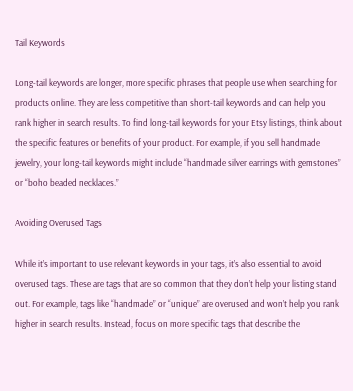Tail Keywords

Long-tail keywords are longer, more specific phrases that people use when searching for products online. They are less competitive than short-tail keywords and can help you rank higher in search results. To find long-tail keywords for your Etsy listings, think about the specific features or benefits of your product. For example, if you sell handmade jewelry, your long-tail keywords might include “handmade silver earrings with gemstones” or “boho beaded necklaces.”

Avoiding Overused Tags

While it’s important to use relevant keywords in your tags, it’s also essential to avoid overused tags. These are tags that are so common that they don’t help your listing stand out. For example, tags like “handmade” or “unique” are overused and won’t help you rank higher in search results. Instead, focus on more specific tags that describe the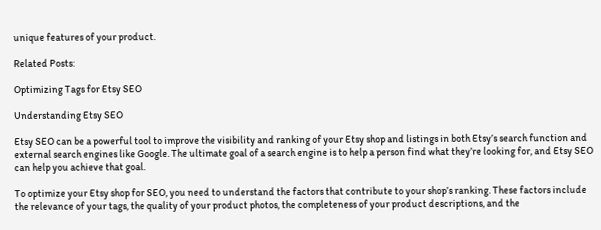unique features of your product.

Related Posts:

Optimizing Tags for Etsy SEO

Understanding Etsy SEO

Etsy SEO can be a powerful tool to improve the visibility and ranking of your Etsy shop and listings in both Etsy’s search function and external search engines like Google. The ultimate goal of a search engine is to help a person find what they’re looking for, and Etsy SEO can help you achieve that goal.

To optimize your Etsy shop for SEO, you need to understand the factors that contribute to your shop’s ranking. These factors include the relevance of your tags, the quality of your product photos, the completeness of your product descriptions, and the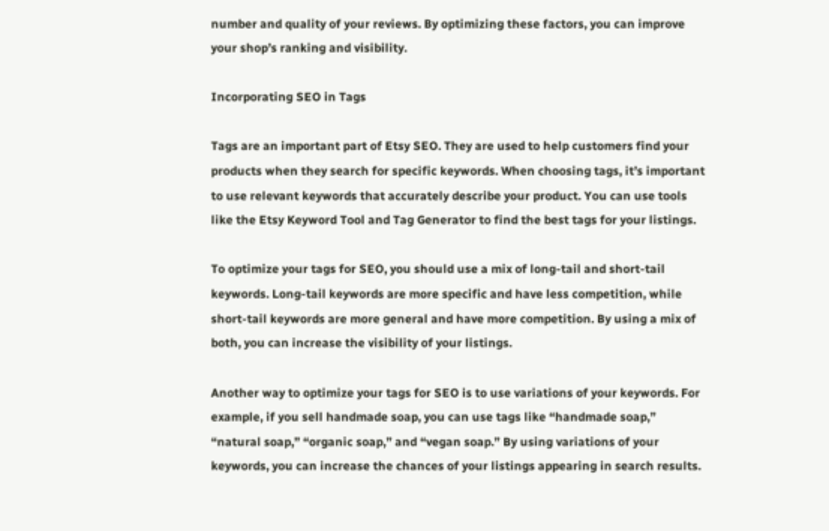number and quality of your reviews. By optimizing these factors, you can improve your shop’s ranking and visibility.

Incorporating SEO in Tags

Tags are an important part of Etsy SEO. They are used to help customers find your products when they search for specific keywords. When choosing tags, it’s important to use relevant keywords that accurately describe your product. You can use tools like the Etsy Keyword Tool and Tag Generator to find the best tags for your listings.

To optimize your tags for SEO, you should use a mix of long-tail and short-tail keywords. Long-tail keywords are more specific and have less competition, while short-tail keywords are more general and have more competition. By using a mix of both, you can increase the visibility of your listings.

Another way to optimize your tags for SEO is to use variations of your keywords. For example, if you sell handmade soap, you can use tags like “handmade soap,” “natural soap,” “organic soap,” and “vegan soap.” By using variations of your keywords, you can increase the chances of your listings appearing in search results.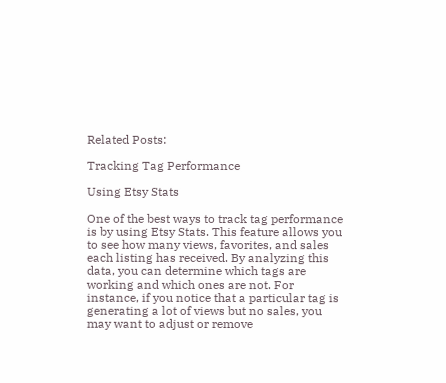Related Posts:

Tracking Tag Performance

Using Etsy Stats

One of the best ways to track tag performance is by using Etsy Stats. This feature allows you to see how many views, favorites, and sales each listing has received. By analyzing this data, you can determine which tags are working and which ones are not. For instance, if you notice that a particular tag is generating a lot of views but no sales, you may want to adjust or remove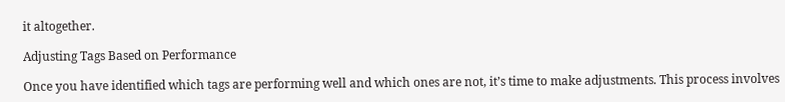it altogether.

Adjusting Tags Based on Performance

Once you have identified which tags are performing well and which ones are not, it’s time to make adjustments. This process involves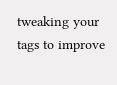tweaking your tags to improve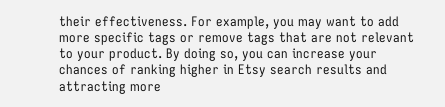their effectiveness. For example, you may want to add more specific tags or remove tags that are not relevant to your product. By doing so, you can increase your chances of ranking higher in Etsy search results and attracting more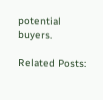potential buyers.

Related Posts: